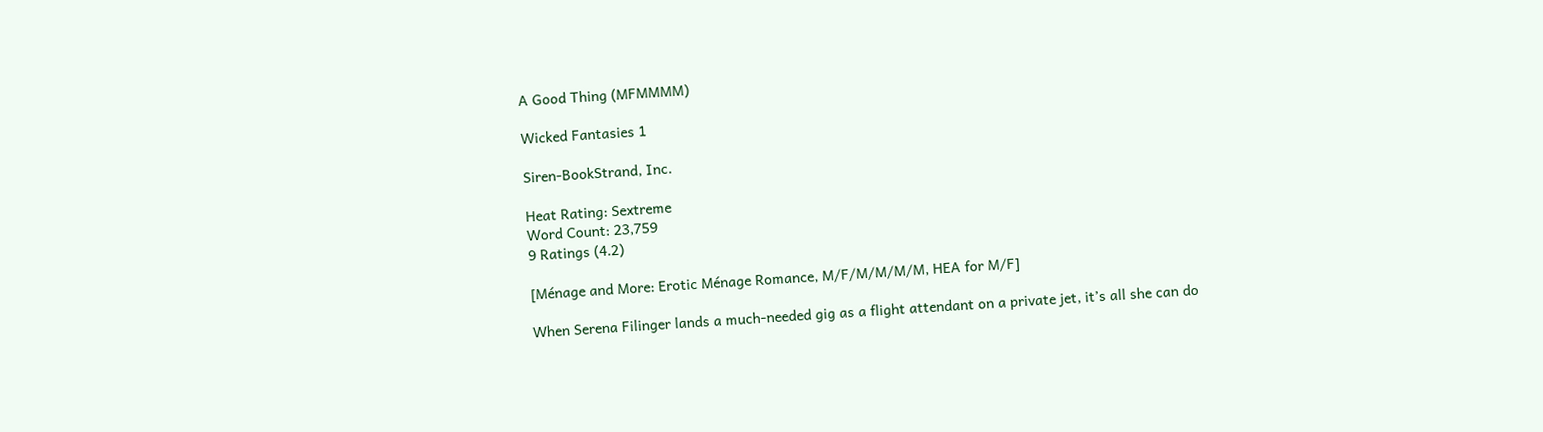A Good Thing (MFMMMM)

Wicked Fantasies 1

Siren-BookStrand, Inc.

Heat Rating: Sextreme
Word Count: 23,759
9 Ratings (4.2)

[Ménage and More: Erotic Ménage Romance, M/F/M/M/M/M, HEA for M/F]

When Serena Filinger lands a much-needed gig as a flight attendant on a private jet, it’s all she can do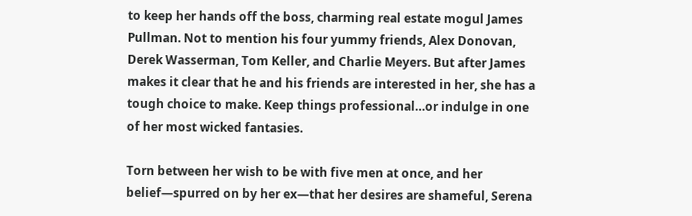to keep her hands off the boss, charming real estate mogul James Pullman. Not to mention his four yummy friends, Alex Donovan, Derek Wasserman, Tom Keller, and Charlie Meyers. But after James makes it clear that he and his friends are interested in her, she has a tough choice to make. Keep things professional…or indulge in one of her most wicked fantasies.

Torn between her wish to be with five men at once, and her belief—spurred on by her ex—that her desires are shameful, Serena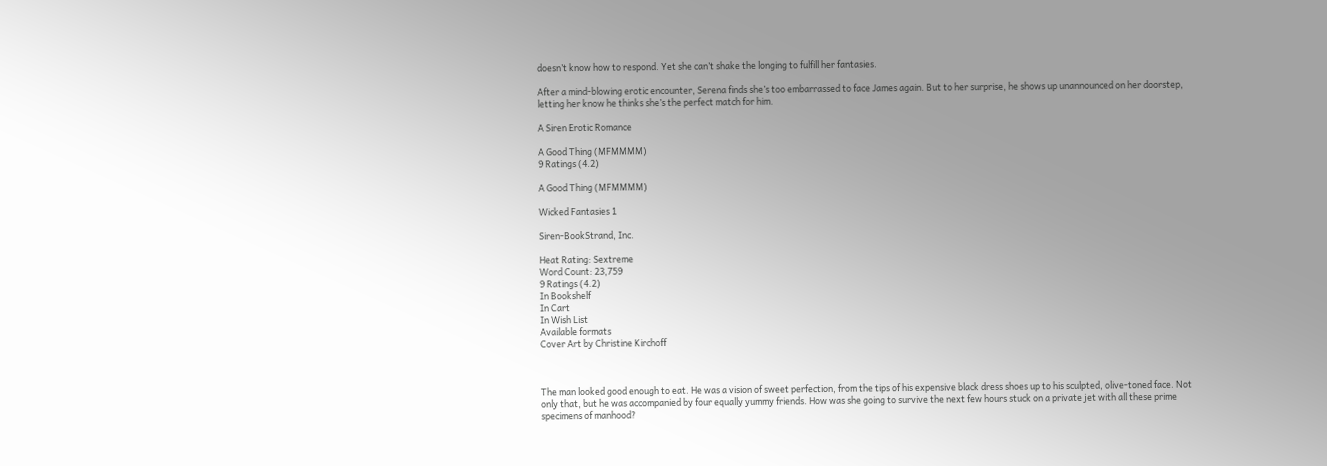doesn’t know how to respond. Yet she can’t shake the longing to fulfill her fantasies.

After a mind-blowing erotic encounter, Serena finds she’s too embarrassed to face James again. But to her surprise, he shows up unannounced on her doorstep, letting her know he thinks she’s the perfect match for him.

A Siren Erotic Romance

A Good Thing (MFMMMM)
9 Ratings (4.2)

A Good Thing (MFMMMM)

Wicked Fantasies 1

Siren-BookStrand, Inc.

Heat Rating: Sextreme
Word Count: 23,759
9 Ratings (4.2)
In Bookshelf
In Cart
In Wish List
Available formats
Cover Art by Christine Kirchoff



The man looked good enough to eat. He was a vision of sweet perfection, from the tips of his expensive black dress shoes up to his sculpted, olive-toned face. Not only that, but he was accompanied by four equally yummy friends. How was she going to survive the next few hours stuck on a private jet with all these prime specimens of manhood?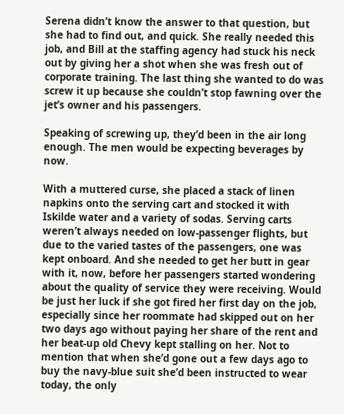Serena didn’t know the answer to that question, but she had to find out, and quick. She really needed this job, and Bill at the staffing agency had stuck his neck out by giving her a shot when she was fresh out of corporate training. The last thing she wanted to do was screw it up because she couldn’t stop fawning over the jet’s owner and his passengers.

Speaking of screwing up, they’d been in the air long enough. The men would be expecting beverages by now.

With a muttered curse, she placed a stack of linen napkins onto the serving cart and stocked it with Iskilde water and a variety of sodas. Serving carts weren’t always needed on low-passenger flights, but due to the varied tastes of the passengers, one was kept onboard. And she needed to get her butt in gear with it, now, before her passengers started wondering about the quality of service they were receiving. Would be just her luck if she got fired her first day on the job, especially since her roommate had skipped out on her two days ago without paying her share of the rent and her beat-up old Chevy kept stalling on her. Not to mention that when she’d gone out a few days ago to buy the navy-blue suit she’d been instructed to wear today, the only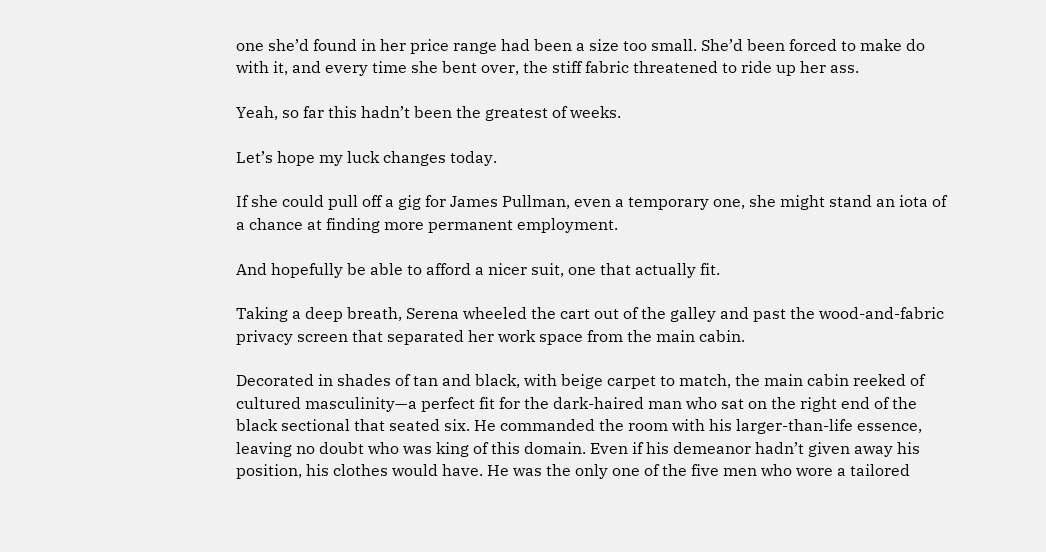one she’d found in her price range had been a size too small. She’d been forced to make do with it, and every time she bent over, the stiff fabric threatened to ride up her ass.

Yeah, so far this hadn’t been the greatest of weeks.

Let’s hope my luck changes today.

If she could pull off a gig for James Pullman, even a temporary one, she might stand an iota of a chance at finding more permanent employment.

And hopefully be able to afford a nicer suit, one that actually fit.

Taking a deep breath, Serena wheeled the cart out of the galley and past the wood-and-fabric privacy screen that separated her work space from the main cabin.

Decorated in shades of tan and black, with beige carpet to match, the main cabin reeked of cultured masculinity—a perfect fit for the dark-haired man who sat on the right end of the black sectional that seated six. He commanded the room with his larger-than-life essence, leaving no doubt who was king of this domain. Even if his demeanor hadn’t given away his position, his clothes would have. He was the only one of the five men who wore a tailored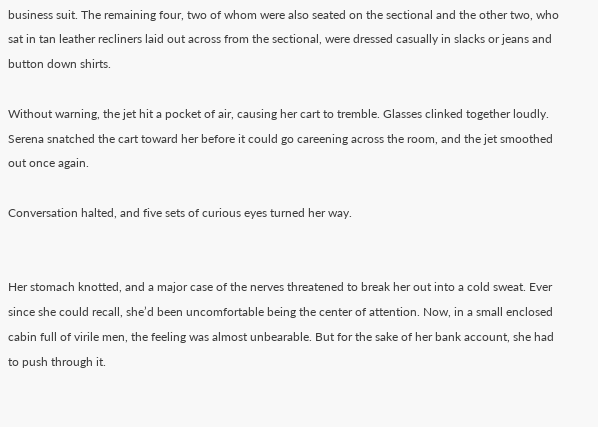business suit. The remaining four, two of whom were also seated on the sectional and the other two, who sat in tan leather recliners laid out across from the sectional, were dressed casually in slacks or jeans and button down shirts.

Without warning, the jet hit a pocket of air, causing her cart to tremble. Glasses clinked together loudly. Serena snatched the cart toward her before it could go careening across the room, and the jet smoothed out once again.

Conversation halted, and five sets of curious eyes turned her way.


Her stomach knotted, and a major case of the nerves threatened to break her out into a cold sweat. Ever since she could recall, she’d been uncomfortable being the center of attention. Now, in a small enclosed cabin full of virile men, the feeling was almost unbearable. But for the sake of her bank account, she had to push through it.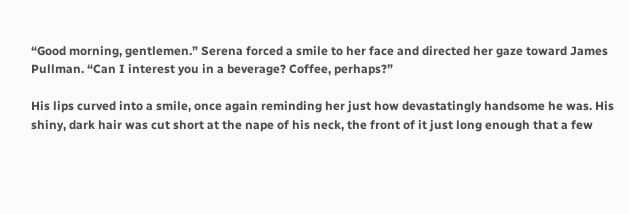“Good morning, gentlemen.” Serena forced a smile to her face and directed her gaze toward James Pullman. “Can I interest you in a beverage? Coffee, perhaps?”

His lips curved into a smile, once again reminding her just how devastatingly handsome he was. His shiny, dark hair was cut short at the nape of his neck, the front of it just long enough that a few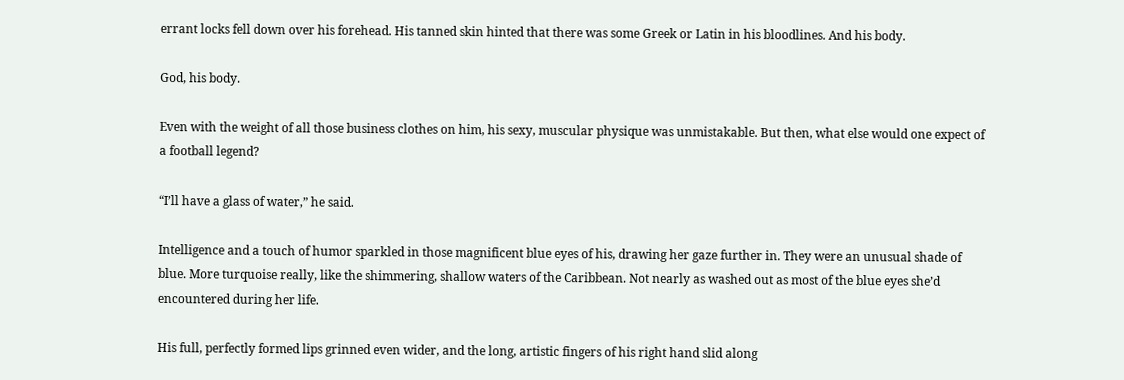errant locks fell down over his forehead. His tanned skin hinted that there was some Greek or Latin in his bloodlines. And his body.

God, his body.

Even with the weight of all those business clothes on him, his sexy, muscular physique was unmistakable. But then, what else would one expect of a football legend?

“I’ll have a glass of water,” he said.

Intelligence and a touch of humor sparkled in those magnificent blue eyes of his, drawing her gaze further in. They were an unusual shade of blue. More turquoise really, like the shimmering, shallow waters of the Caribbean. Not nearly as washed out as most of the blue eyes she’d encountered during her life.

His full, perfectly formed lips grinned even wider, and the long, artistic fingers of his right hand slid along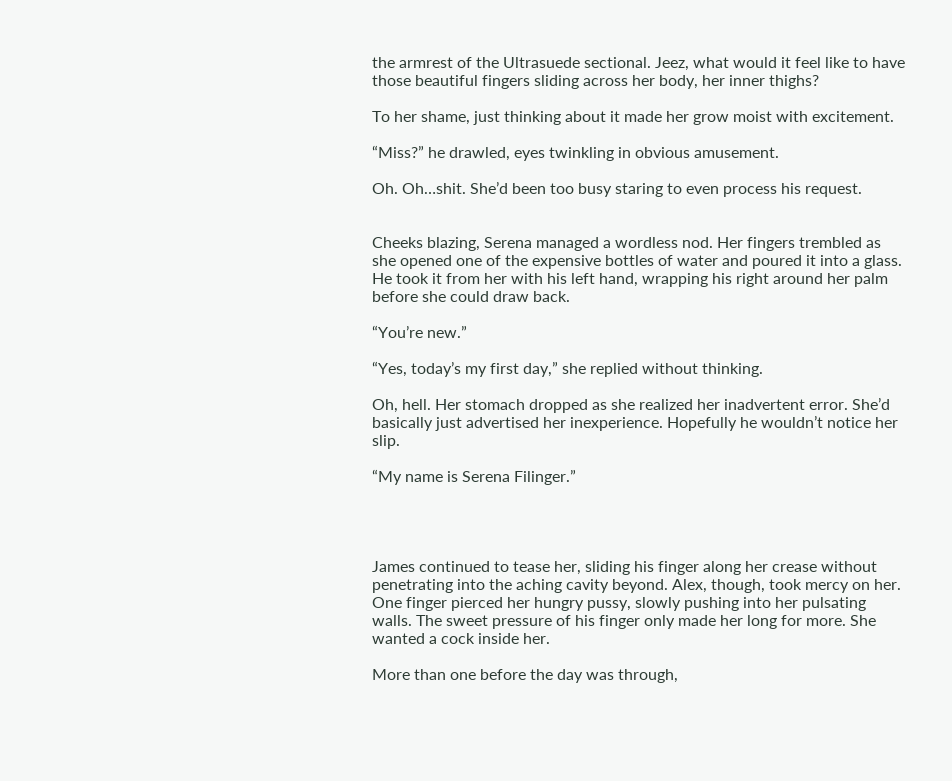the armrest of the Ultrasuede sectional. Jeez, what would it feel like to have those beautiful fingers sliding across her body, her inner thighs?

To her shame, just thinking about it made her grow moist with excitement.

“Miss?” he drawled, eyes twinkling in obvious amusement.

Oh. Oh…shit. She’d been too busy staring to even process his request.


Cheeks blazing, Serena managed a wordless nod. Her fingers trembled as she opened one of the expensive bottles of water and poured it into a glass. He took it from her with his left hand, wrapping his right around her palm before she could draw back.

“You’re new.”

“Yes, today’s my first day,” she replied without thinking.

Oh, hell. Her stomach dropped as she realized her inadvertent error. She’d basically just advertised her inexperience. Hopefully he wouldn’t notice her slip.

“My name is Serena Filinger.”




James continued to tease her, sliding his finger along her crease without penetrating into the aching cavity beyond. Alex, though, took mercy on her. One finger pierced her hungry pussy, slowly pushing into her pulsating walls. The sweet pressure of his finger only made her long for more. She wanted a cock inside her.

More than one before the day was through,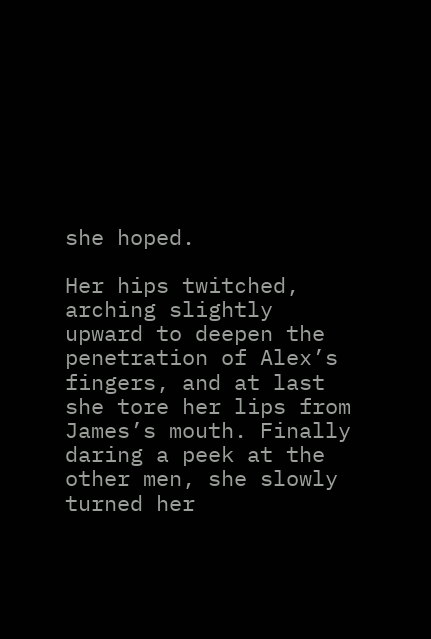she hoped.

Her hips twitched, arching slightly upward to deepen the penetration of Alex’s fingers, and at last she tore her lips from James’s mouth. Finally daring a peek at the other men, she slowly turned her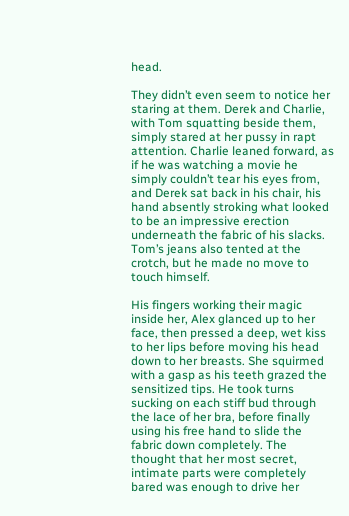head.

They didn’t even seem to notice her staring at them. Derek and Charlie, with Tom squatting beside them, simply stared at her pussy in rapt attention. Charlie leaned forward, as if he was watching a movie he simply couldn’t tear his eyes from, and Derek sat back in his chair, his hand absently stroking what looked to be an impressive erection underneath the fabric of his slacks. Tom’s jeans also tented at the crotch, but he made no move to touch himself.

His fingers working their magic inside her, Alex glanced up to her face, then pressed a deep, wet kiss to her lips before moving his head down to her breasts. She squirmed with a gasp as his teeth grazed the sensitized tips. He took turns sucking on each stiff bud through the lace of her bra, before finally using his free hand to slide the fabric down completely. The thought that her most secret, intimate parts were completely bared was enough to drive her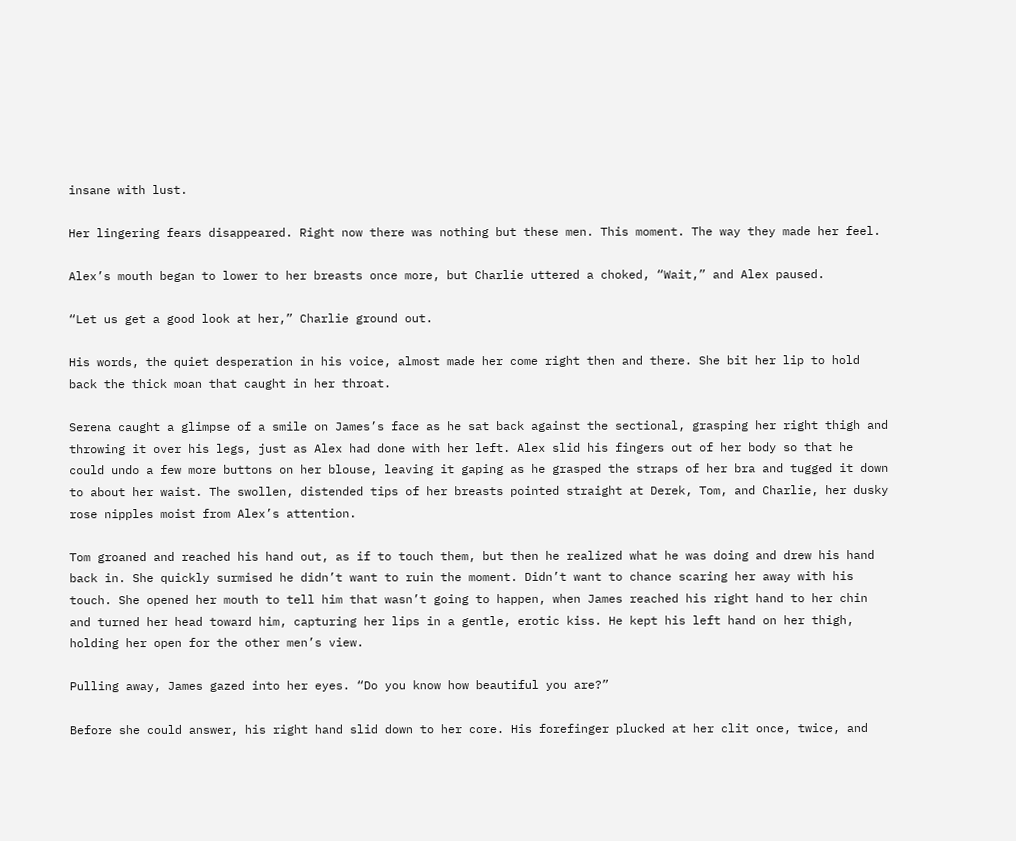insane with lust.

Her lingering fears disappeared. Right now there was nothing but these men. This moment. The way they made her feel.

Alex’s mouth began to lower to her breasts once more, but Charlie uttered a choked, “Wait,” and Alex paused.

“Let us get a good look at her,” Charlie ground out.

His words, the quiet desperation in his voice, almost made her come right then and there. She bit her lip to hold back the thick moan that caught in her throat.

Serena caught a glimpse of a smile on James’s face as he sat back against the sectional, grasping her right thigh and throwing it over his legs, just as Alex had done with her left. Alex slid his fingers out of her body so that he could undo a few more buttons on her blouse, leaving it gaping as he grasped the straps of her bra and tugged it down to about her waist. The swollen, distended tips of her breasts pointed straight at Derek, Tom, and Charlie, her dusky rose nipples moist from Alex’s attention.

Tom groaned and reached his hand out, as if to touch them, but then he realized what he was doing and drew his hand back in. She quickly surmised he didn’t want to ruin the moment. Didn’t want to chance scaring her away with his touch. She opened her mouth to tell him that wasn’t going to happen, when James reached his right hand to her chin and turned her head toward him, capturing her lips in a gentle, erotic kiss. He kept his left hand on her thigh, holding her open for the other men’s view.

Pulling away, James gazed into her eyes. “Do you know how beautiful you are?”

Before she could answer, his right hand slid down to her core. His forefinger plucked at her clit once, twice, and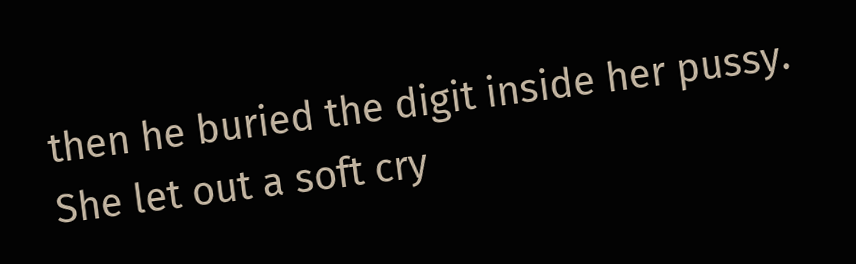then he buried the digit inside her pussy. She let out a soft cry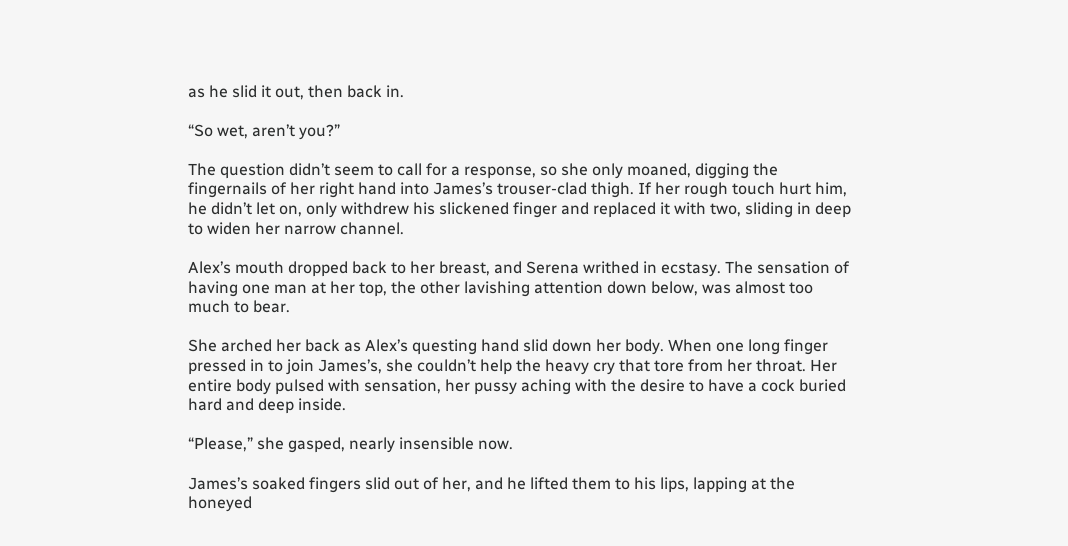as he slid it out, then back in.

“So wet, aren’t you?”

The question didn’t seem to call for a response, so she only moaned, digging the fingernails of her right hand into James’s trouser-clad thigh. If her rough touch hurt him, he didn’t let on, only withdrew his slickened finger and replaced it with two, sliding in deep to widen her narrow channel.

Alex’s mouth dropped back to her breast, and Serena writhed in ecstasy. The sensation of having one man at her top, the other lavishing attention down below, was almost too much to bear.

She arched her back as Alex’s questing hand slid down her body. When one long finger pressed in to join James’s, she couldn’t help the heavy cry that tore from her throat. Her entire body pulsed with sensation, her pussy aching with the desire to have a cock buried hard and deep inside.

“Please,” she gasped, nearly insensible now.

James’s soaked fingers slid out of her, and he lifted them to his lips, lapping at the honeyed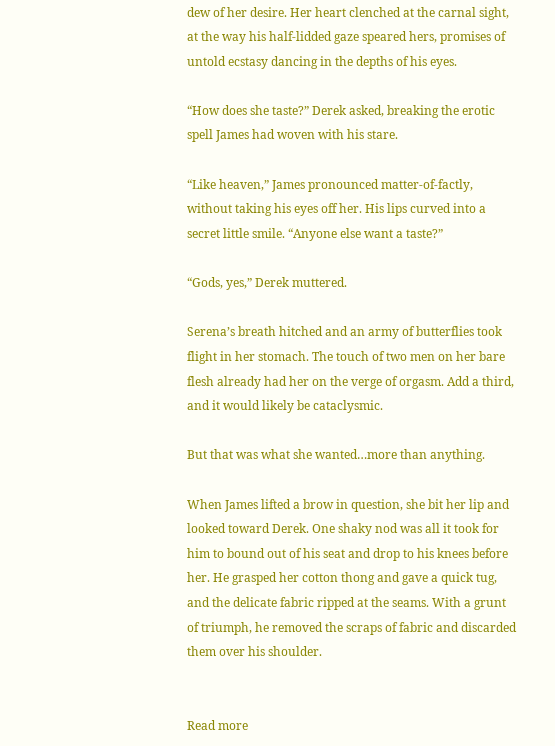dew of her desire. Her heart clenched at the carnal sight, at the way his half-lidded gaze speared hers, promises of untold ecstasy dancing in the depths of his eyes.

“How does she taste?” Derek asked, breaking the erotic spell James had woven with his stare.

“Like heaven,” James pronounced matter-of-factly, without taking his eyes off her. His lips curved into a secret little smile. “Anyone else want a taste?”

“Gods, yes,” Derek muttered.

Serena’s breath hitched and an army of butterflies took flight in her stomach. The touch of two men on her bare flesh already had her on the verge of orgasm. Add a third, and it would likely be cataclysmic.

But that was what she wanted…more than anything.

When James lifted a brow in question, she bit her lip and looked toward Derek. One shaky nod was all it took for him to bound out of his seat and drop to his knees before her. He grasped her cotton thong and gave a quick tug, and the delicate fabric ripped at the seams. With a grunt of triumph, he removed the scraps of fabric and discarded them over his shoulder.


Read more